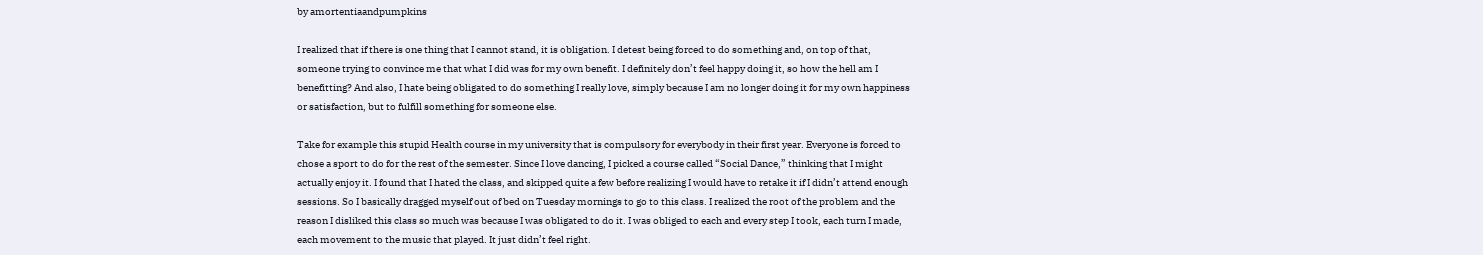by amortentiaandpumpkins

I realized that if there is one thing that I cannot stand, it is obligation. I detest being forced to do something and, on top of that, someone trying to convince me that what I did was for my own benefit. I definitely don’t feel happy doing it, so how the hell am I benefitting? And also, I hate being obligated to do something I really love, simply because I am no longer doing it for my own happiness or satisfaction, but to fulfill something for someone else.

Take for example this stupid Health course in my university that is compulsory for everybody in their first year. Everyone is forced to chose a sport to do for the rest of the semester. Since I love dancing, I picked a course called “Social Dance,” thinking that I might actually enjoy it. I found that I hated the class, and skipped quite a few before realizing I would have to retake it if I didn’t attend enough sessions. So I basically dragged myself out of bed on Tuesday mornings to go to this class. I realized the root of the problem and the reason I disliked this class so much was because I was obligated to do it. I was obliged to each and every step I took, each turn I made, each movement to the music that played. It just didn’t feel right.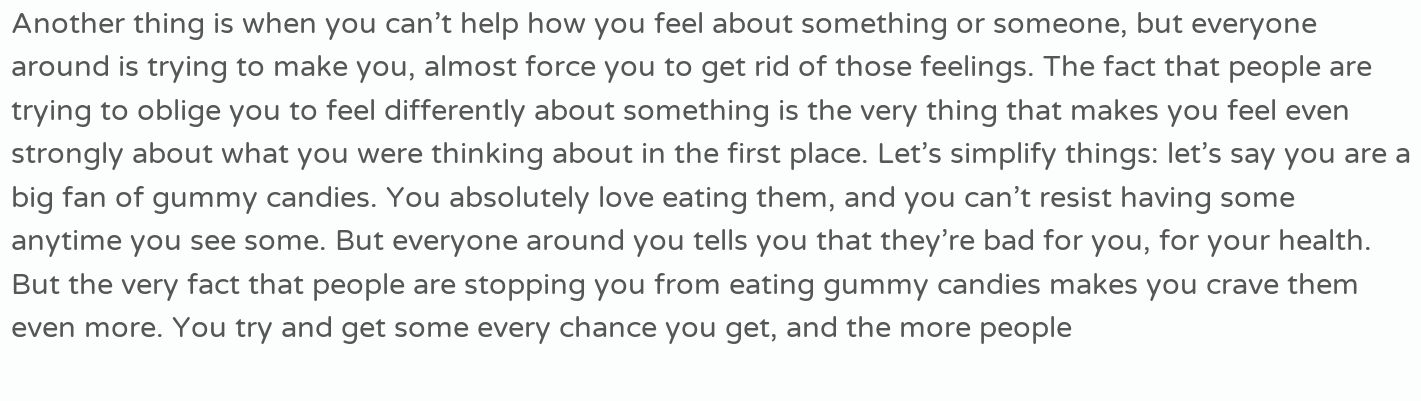Another thing is when you can’t help how you feel about something or someone, but everyone around is trying to make you, almost force you to get rid of those feelings. The fact that people are trying to oblige you to feel differently about something is the very thing that makes you feel even strongly about what you were thinking about in the first place. Let’s simplify things: let’s say you are a big fan of gummy candies. You absolutely love eating them, and you can’t resist having some anytime you see some. But everyone around you tells you that they’re bad for you, for your health. But the very fact that people are stopping you from eating gummy candies makes you crave them even more. You try and get some every chance you get, and the more people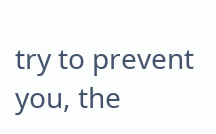try to prevent you, the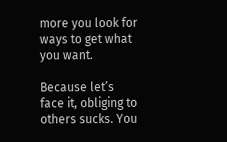more you look for ways to get what you want.

Because let’s face it, obliging to others sucks. You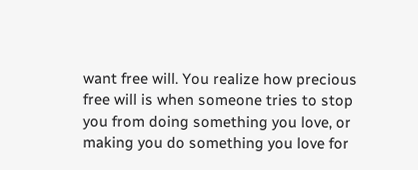want free will. You realize how precious free will is when someone tries to stop you from doing something you love, or making you do something you love for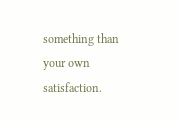something than your own satisfaction.